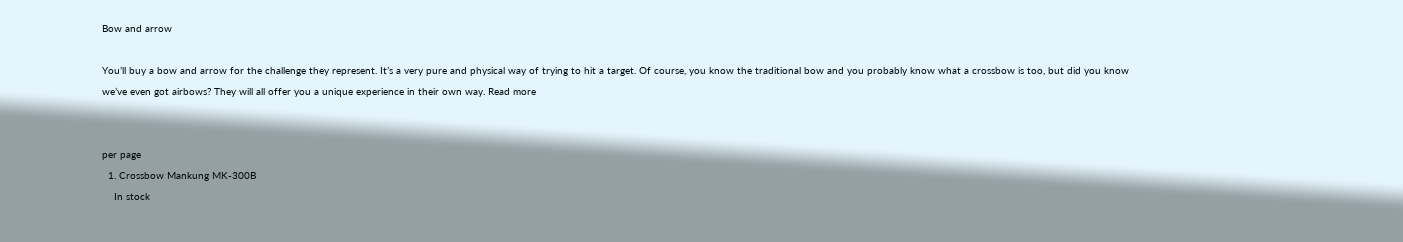Bow and arrow

You’ll buy a bow and arrow for the challenge they represent. It’s a very pure and physical way of trying to hit a target. Of course, you know the traditional bow and you probably know what a crossbow is too, but did you know we’ve even got airbows? They will all offer you a unique experience in their own way. Read more


per page
  1. Crossbow Mankung MK-300B
    In stock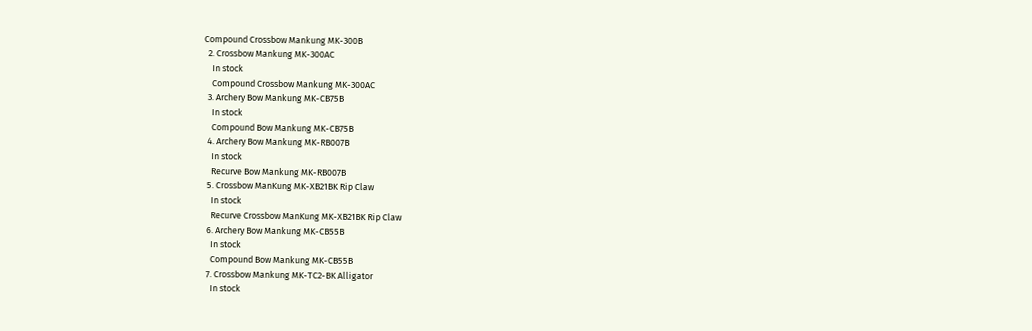Compound Crossbow Mankung MK-300B
  2. Crossbow Mankung MK-300AC
    In stock
    Compound Crossbow Mankung MK-300AC
  3. Archery Bow Mankung MK-CB75B
    In stock
    Compound Bow Mankung MK-CB75B
  4. Archery Bow Mankung MK-RB007B
    In stock
    Recurve Bow Mankung MK-RB007B
  5. Crossbow ManKung MK-XB21BK Rip Claw
    In stock
    Recurve Crossbow ManKung MK-XB21BK Rip Claw
  6. Archery Bow Mankung MK-CB55B
    In stock
    Compound Bow Mankung MK-CB55B
  7. Crossbow Mankung MK-TC2-BK Alligator
    In stock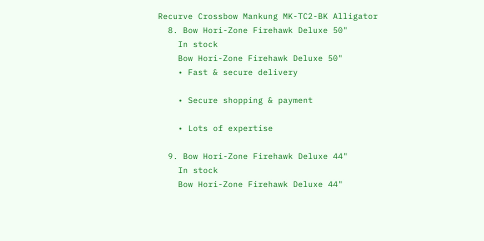Recurve Crossbow Mankung MK-TC2-BK Alligator
  8. Bow Hori-Zone Firehawk Deluxe 50"
    In stock
    Bow Hori-Zone Firehawk Deluxe 50"
    • Fast & secure delivery

    • Secure shopping & payment

    • Lots of expertise

  9. Bow Hori-Zone Firehawk Deluxe 44"
    In stock
    Bow Hori-Zone Firehawk Deluxe 44"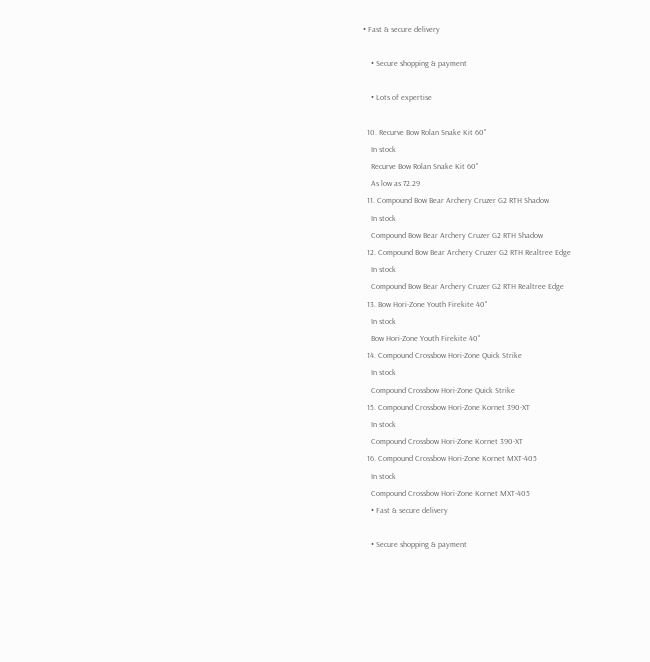• Fast & secure delivery

    • Secure shopping & payment

    • Lots of expertise

  10. Recurve Bow Rolan Snake Kit 60"
    In stock
    Recurve Bow Rolan Snake Kit 60"
    As low as 72.29
  11. Compound Bow Bear Archery Cruzer G2 RTH Shadow
    In stock
    Compound Bow Bear Archery Cruzer G2 RTH Shadow
  12. Compound Bow Bear Archery Cruzer G2 RTH Realtree Edge
    In stock
    Compound Bow Bear Archery Cruzer G2 RTH Realtree Edge
  13. Bow Hori-Zone Youth Firekite 40"
    In stock
    Bow Hori-Zone Youth Firekite 40"
  14. Compound Crossbow Hori-Zone Quick Strike
    In stock
    Compound Crossbow Hori-Zone Quick Strike
  15. Compound Crossbow Hori-Zone Kornet 390-XT
    In stock
    Compound Crossbow Hori-Zone Kornet 390-XT
  16. Compound Crossbow Hori-Zone Kornet MXT-405
    In stock
    Compound Crossbow Hori-Zone Kornet MXT-405
    • Fast & secure delivery

    • Secure shopping & payment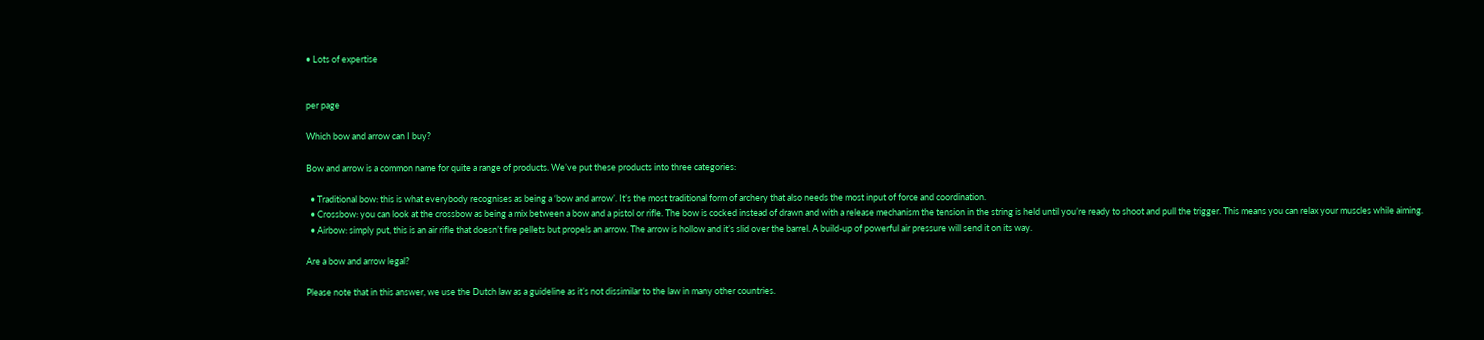• Lots of expertise


per page

Which bow and arrow can I buy?

Bow and arrow is a common name for quite a range of products. We’ve put these products into three categories:

  • Traditional bow: this is what everybody recognises as being a ‘bow and arrow’. It’s the most traditional form of archery that also needs the most input of force and coordination.
  • Crossbow: you can look at the crossbow as being a mix between a bow and a pistol or rifle. The bow is cocked instead of drawn and with a release mechanism the tension in the string is held until you’re ready to shoot and pull the trigger. This means you can relax your muscles while aiming.
  • Airbow: simply put, this is an air rifle that doesn’t fire pellets but propels an arrow. The arrow is hollow and it’s slid over the barrel. A build-up of powerful air pressure will send it on its way.

Are a bow and arrow legal?

Please note that in this answer, we use the Dutch law as a guideline as it’s not dissimilar to the law in many other countries.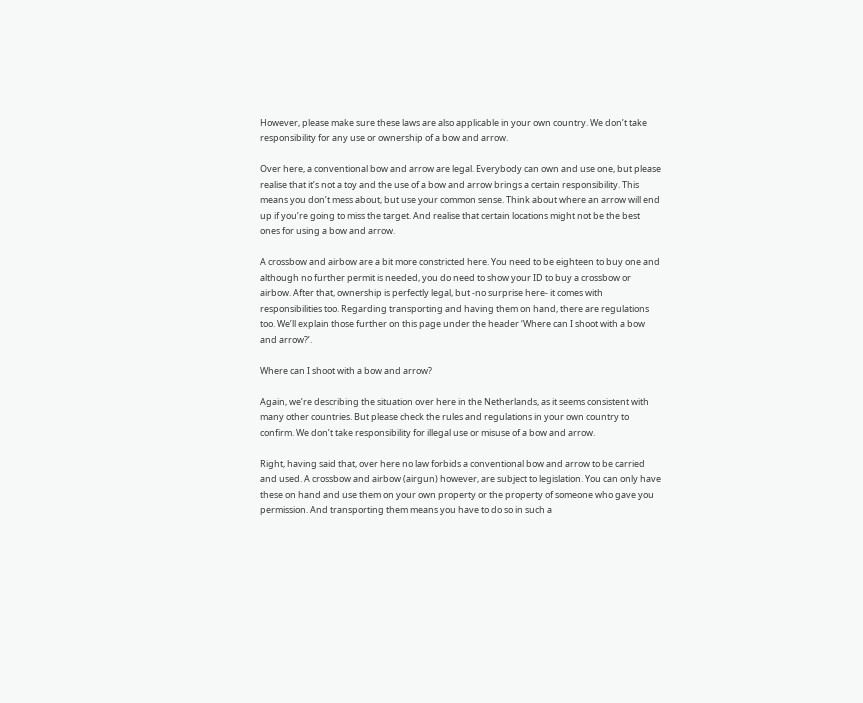However, please make sure these laws are also applicable in your own country. We don’t take responsibility for any use or ownership of a bow and arrow.

Over here, a conventional bow and arrow are legal. Everybody can own and use one, but please realise that it’s not a toy and the use of a bow and arrow brings a certain responsibility. This means you don’t mess about, but use your common sense. Think about where an arrow will end up if you’re going to miss the target. And realise that certain locations might not be the best ones for using a bow and arrow.

A crossbow and airbow are a bit more constricted here. You need to be eighteen to buy one and although no further permit is needed, you do need to show your ID to buy a crossbow or airbow. After that, ownership is perfectly legal, but -no surprise here- it comes with responsibilities too. Regarding transporting and having them on hand, there are regulations too. We’ll explain those further on this page under the header ‘Where can I shoot with a bow and arrow?’.

Where can I shoot with a bow and arrow?

Again, we’re describing the situation over here in the Netherlands, as it seems consistent with many other countries. But please check the rules and regulations in your own country to confirm. We don’t take responsibility for illegal use or misuse of a bow and arrow.

Right, having said that, over here no law forbids a conventional bow and arrow to be carried and used. A crossbow and airbow (airgun) however, are subject to legislation. You can only have these on hand and use them on your own property or the property of someone who gave you permission. And transporting them means you have to do so in such a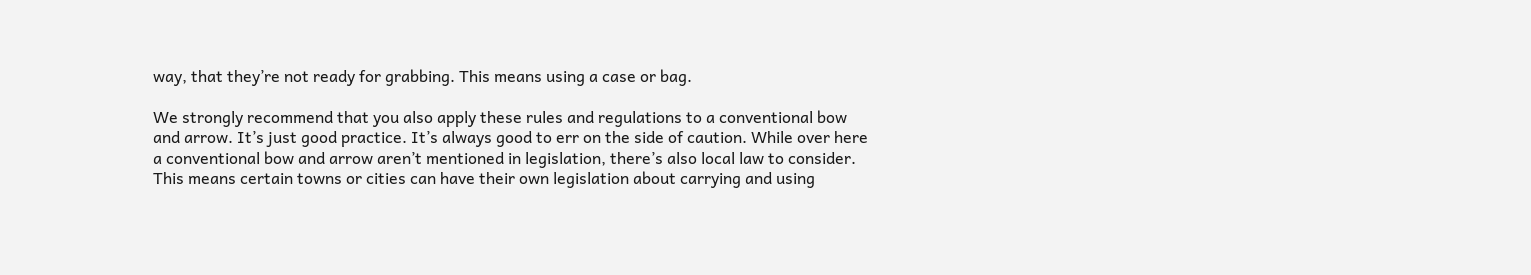way, that they’re not ready for grabbing. This means using a case or bag.

We strongly recommend that you also apply these rules and regulations to a conventional bow and arrow. It’s just good practice. It’s always good to err on the side of caution. While over here a conventional bow and arrow aren’t mentioned in legislation, there’s also local law to consider. This means certain towns or cities can have their own legislation about carrying and using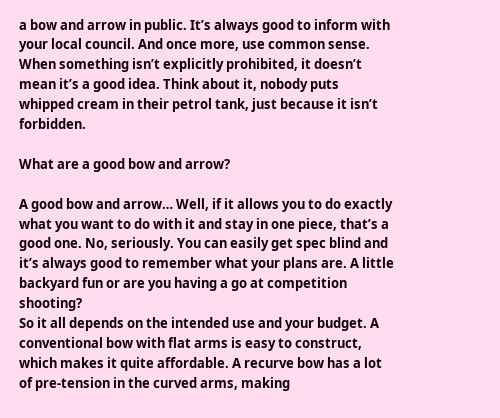a bow and arrow in public. It’s always good to inform with your local council. And once more, use common sense. When something isn’t explicitly prohibited, it doesn’t mean it’s a good idea. Think about it, nobody puts whipped cream in their petrol tank, just because it isn’t forbidden.

What are a good bow and arrow?

A good bow and arrow… Well, if it allows you to do exactly what you want to do with it and stay in one piece, that’s a good one. No, seriously. You can easily get spec blind and it’s always good to remember what your plans are. A little backyard fun or are you having a go at competition shooting?
So it all depends on the intended use and your budget. A conventional bow with flat arms is easy to construct, which makes it quite affordable. A recurve bow has a lot of pre-tension in the curved arms, making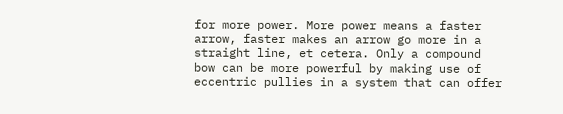for more power. More power means a faster arrow, faster makes an arrow go more in a straight line, et cetera. Only a compound bow can be more powerful by making use of eccentric pullies in a system that can offer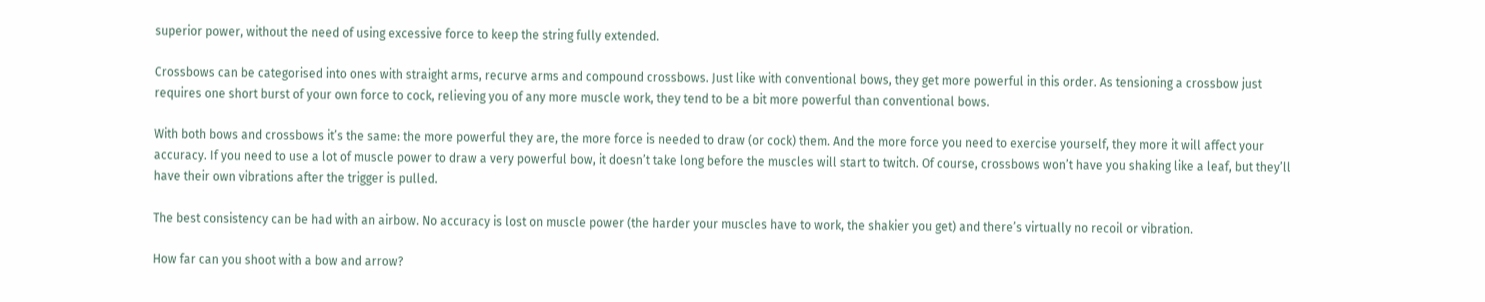superior power, without the need of using excessive force to keep the string fully extended.

Crossbows can be categorised into ones with straight arms, recurve arms and compound crossbows. Just like with conventional bows, they get more powerful in this order. As tensioning a crossbow just requires one short burst of your own force to cock, relieving you of any more muscle work, they tend to be a bit more powerful than conventional bows.

With both bows and crossbows it’s the same: the more powerful they are, the more force is needed to draw (or cock) them. And the more force you need to exercise yourself, they more it will affect your accuracy. If you need to use a lot of muscle power to draw a very powerful bow, it doesn’t take long before the muscles will start to twitch. Of course, crossbows won’t have you shaking like a leaf, but they’ll have their own vibrations after the trigger is pulled.

The best consistency can be had with an airbow. No accuracy is lost on muscle power (the harder your muscles have to work, the shakier you get) and there’s virtually no recoil or vibration.

How far can you shoot with a bow and arrow?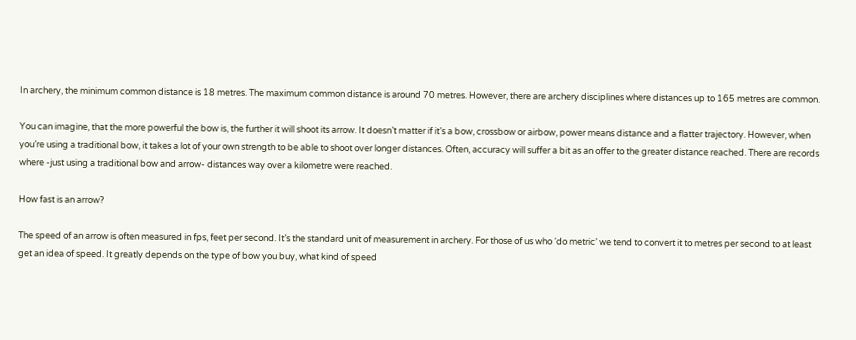In archery, the minimum common distance is 18 metres. The maximum common distance is around 70 metres. However, there are archery disciplines where distances up to 165 metres are common.

You can imagine, that the more powerful the bow is, the further it will shoot its arrow. It doesn’t matter if it’s a bow, crossbow or airbow, power means distance and a flatter trajectory. However, when you’re using a traditional bow, it takes a lot of your own strength to be able to shoot over longer distances. Often, accuracy will suffer a bit as an offer to the greater distance reached. There are records where -just using a traditional bow and arrow- distances way over a kilometre were reached.

How fast is an arrow?

The speed of an arrow is often measured in fps, feet per second. It’s the standard unit of measurement in archery. For those of us who ‘do metric’ we tend to convert it to metres per second to at least get an idea of speed. It greatly depends on the type of bow you buy, what kind of speed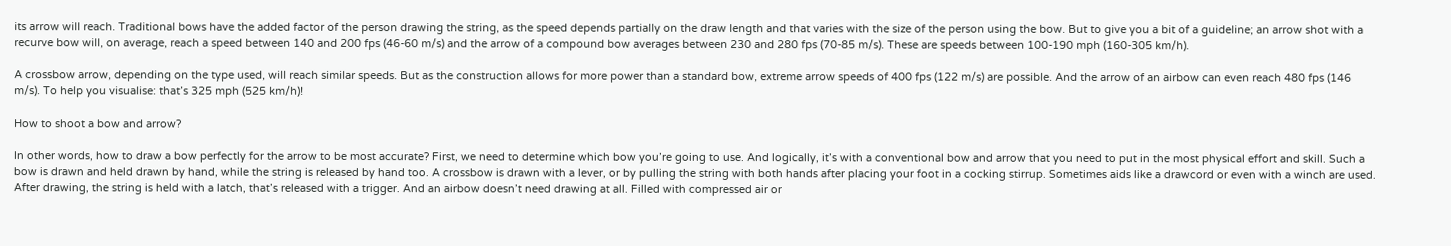its arrow will reach. Traditional bows have the added factor of the person drawing the string, as the speed depends partially on the draw length and that varies with the size of the person using the bow. But to give you a bit of a guideline; an arrow shot with a recurve bow will, on average, reach a speed between 140 and 200 fps (46-60 m/s) and the arrow of a compound bow averages between 230 and 280 fps (70-85 m/s). These are speeds between 100-190 mph (160-305 km/h).

A crossbow arrow, depending on the type used, will reach similar speeds. But as the construction allows for more power than a standard bow, extreme arrow speeds of 400 fps (122 m/s) are possible. And the arrow of an airbow can even reach 480 fps (146 m/s). To help you visualise: that’s 325 mph (525 km/h)!

How to shoot a bow and arrow?

In other words, how to draw a bow perfectly for the arrow to be most accurate? First, we need to determine which bow you’re going to use. And logically, it’s with a conventional bow and arrow that you need to put in the most physical effort and skill. Such a bow is drawn and held drawn by hand, while the string is released by hand too. A crossbow is drawn with a lever, or by pulling the string with both hands after placing your foot in a cocking stirrup. Sometimes aids like a drawcord or even with a winch are used. After drawing, the string is held with a latch, that’s released with a trigger. And an airbow doesn’t need drawing at all. Filled with compressed air or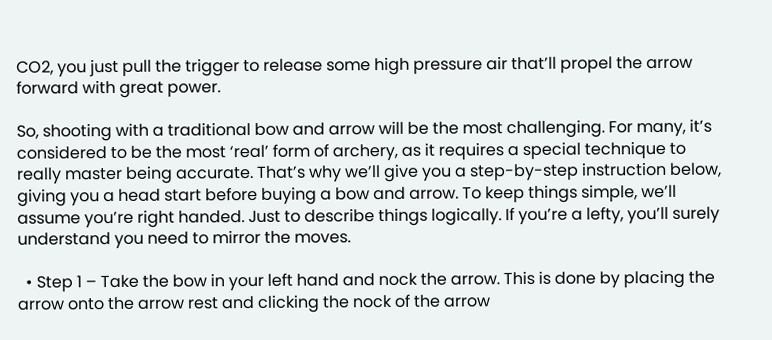CO2, you just pull the trigger to release some high pressure air that’ll propel the arrow forward with great power.

So, shooting with a traditional bow and arrow will be the most challenging. For many, it’s considered to be the most ‘real’ form of archery, as it requires a special technique to really master being accurate. That’s why we’ll give you a step-by-step instruction below, giving you a head start before buying a bow and arrow. To keep things simple, we’ll assume you’re right handed. Just to describe things logically. If you’re a lefty, you’ll surely understand you need to mirror the moves.

  • Step 1 – Take the bow in your left hand and nock the arrow. This is done by placing the arrow onto the arrow rest and clicking the nock of the arrow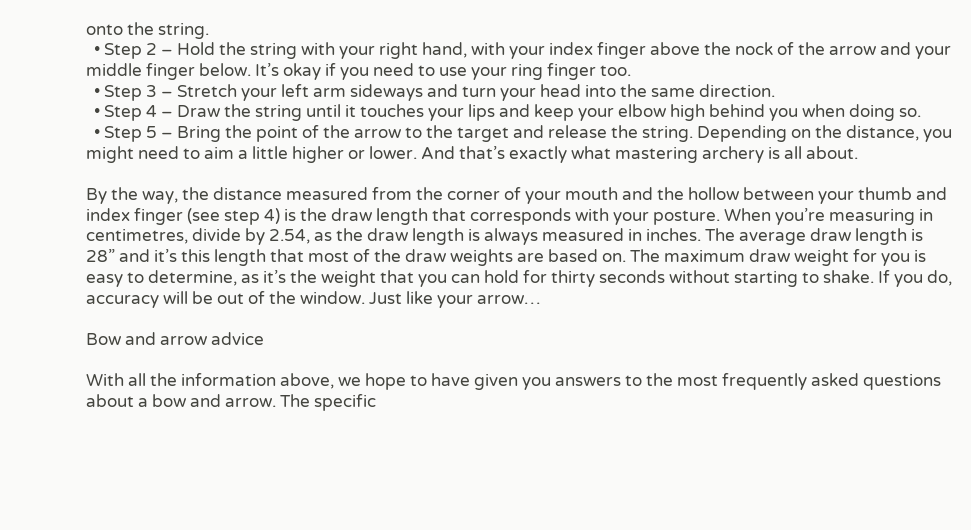onto the string.
  • Step 2 – Hold the string with your right hand, with your index finger above the nock of the arrow and your middle finger below. It’s okay if you need to use your ring finger too.
  • Step 3 – Stretch your left arm sideways and turn your head into the same direction.
  • Step 4 – Draw the string until it touches your lips and keep your elbow high behind you when doing so.
  • Step 5 – Bring the point of the arrow to the target and release the string. Depending on the distance, you might need to aim a little higher or lower. And that’s exactly what mastering archery is all about.

By the way, the distance measured from the corner of your mouth and the hollow between your thumb and index finger (see step 4) is the draw length that corresponds with your posture. When you’re measuring in centimetres, divide by 2.54, as the draw length is always measured in inches. The average draw length is 28” and it’s this length that most of the draw weights are based on. The maximum draw weight for you is easy to determine, as it’s the weight that you can hold for thirty seconds without starting to shake. If you do, accuracy will be out of the window. Just like your arrow…

Bow and arrow advice

With all the information above, we hope to have given you answers to the most frequently asked questions about a bow and arrow. The specific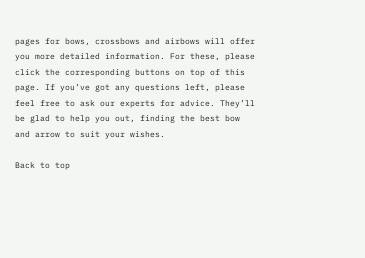pages for bows, crossbows and airbows will offer you more detailed information. For these, please click the corresponding buttons on top of this page. If you’ve got any questions left, please feel free to ask our experts for advice. They’ll be glad to help you out, finding the best bow and arrow to suit your wishes.

Back to top